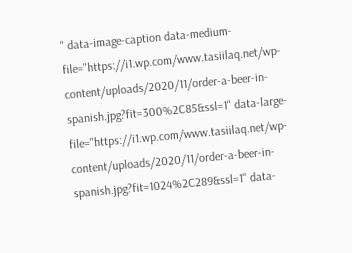" data-image-caption data-medium-file="https://i1.wp.com/www.tasiilaq.net/wp-content/uploads/2020/11/order-a-beer-in-spanish.jpg?fit=300%2C85&ssl=1" data-large-file="https://i1.wp.com/www.tasiilaq.net/wp-content/uploads/2020/11/order-a-beer-in-spanish.jpg?fit=1024%2C289&ssl=1" data-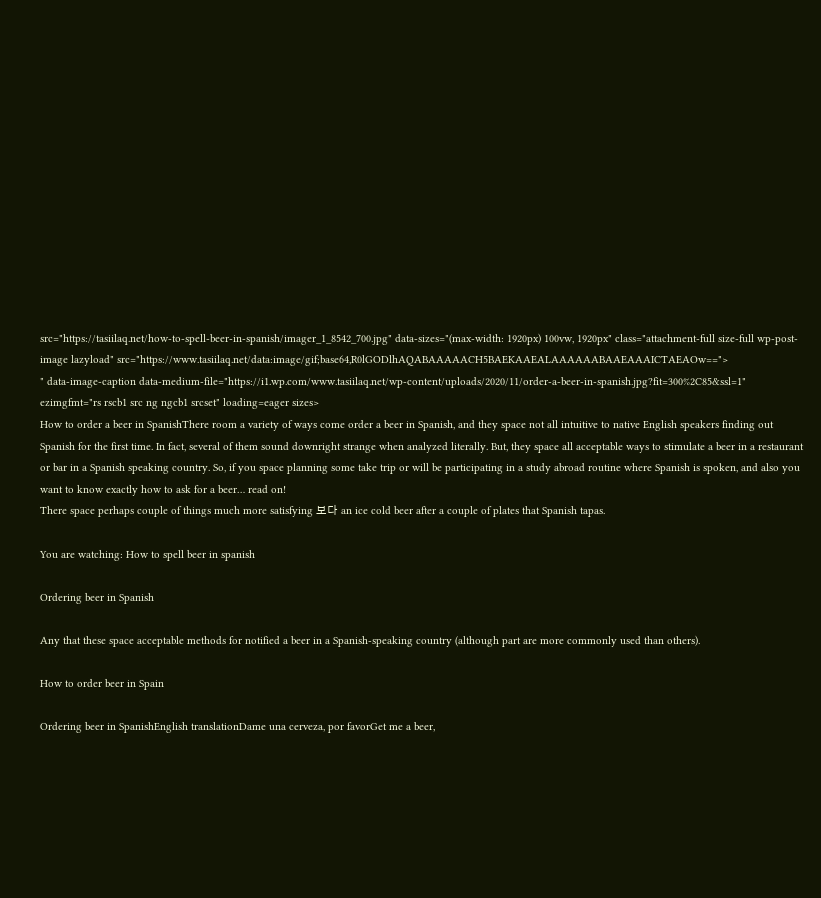src="https://tasiilaq.net/how-to-spell-beer-in-spanish/imager_1_8542_700.jpg" data-sizes="(max-width: 1920px) 100vw, 1920px" class="attachment-full size-full wp-post-image lazyload" src="https://www.tasiilaq.net/data:image/gif;base64,R0lGODlhAQABAAAAACH5BAEKAAEALAAAAAABAAEAAAICTAEAOw==">
" data-image-caption data-medium-file="https://i1.wp.com/www.tasiilaq.net/wp-content/uploads/2020/11/order-a-beer-in-spanish.jpg?fit=300%2C85&ssl=1" ezimgfmt="rs rscb1 src ng ngcb1 srcset" loading=eager sizes>
How to order a beer in SpanishThere room a variety of ways come order a beer in Spanish, and they space not all intuitive to native English speakers finding out Spanish for the first time. In fact, several of them sound downright strange when analyzed literally. But, they space all acceptable ways to stimulate a beer in a restaurant or bar in a Spanish speaking country. So, if you space planning some take trip or will be participating in a study abroad routine where Spanish is spoken, and also you want to know exactly how to ask for a beer… read on!
There space perhaps couple of things much more satisfying 보다 an ice cold beer after a couple of plates that Spanish tapas.

You are watching: How to spell beer in spanish

Ordering beer in Spanish

Any that these space acceptable methods for notified a beer in a Spanish-speaking country (although part are more commonly used than others).

How to order beer in Spain

Ordering beer in SpanishEnglish translationDame una cerveza, por favorGet me a beer,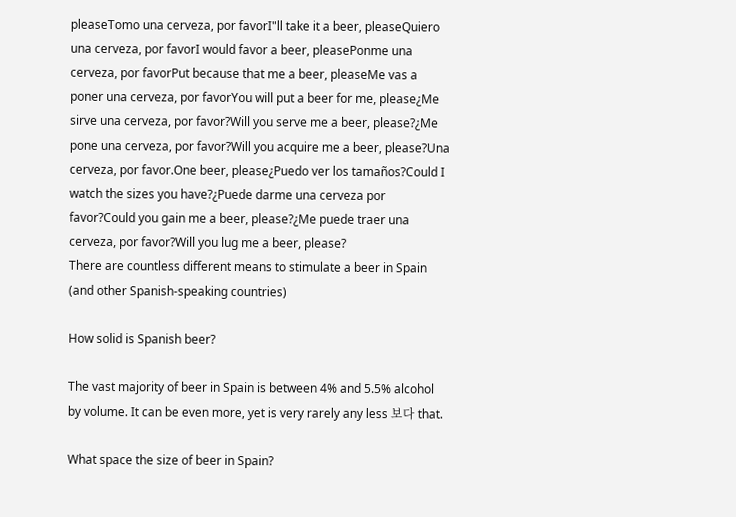pleaseTomo una cerveza, por favorI"ll take it a beer, pleaseQuiero una cerveza, por favorI would favor a beer, pleasePonme una cerveza, por favorPut because that me a beer, pleaseMe vas a poner una cerveza, por favorYou will put a beer for me, please¿Me sirve una cerveza, por favor?Will you serve me a beer, please?¿Me pone una cerveza, por favor?Will you acquire me a beer, please?Una cerveza, por favor.One beer, please¿Puedo ver los tamaños?Could I watch the sizes you have?¿Puede darme una cerveza por favor?Could you gain me a beer, please?¿Me puede traer una cerveza, por favor?Will you lug me a beer, please?
There are countless different means to stimulate a beer in Spain (and other Spanish-speaking countries)

How solid is Spanish beer?

The vast majority of beer in Spain is between 4% and 5.5% alcohol by volume. It can be even more, yet is very rarely any less 보다 that.

What space the size of beer in Spain?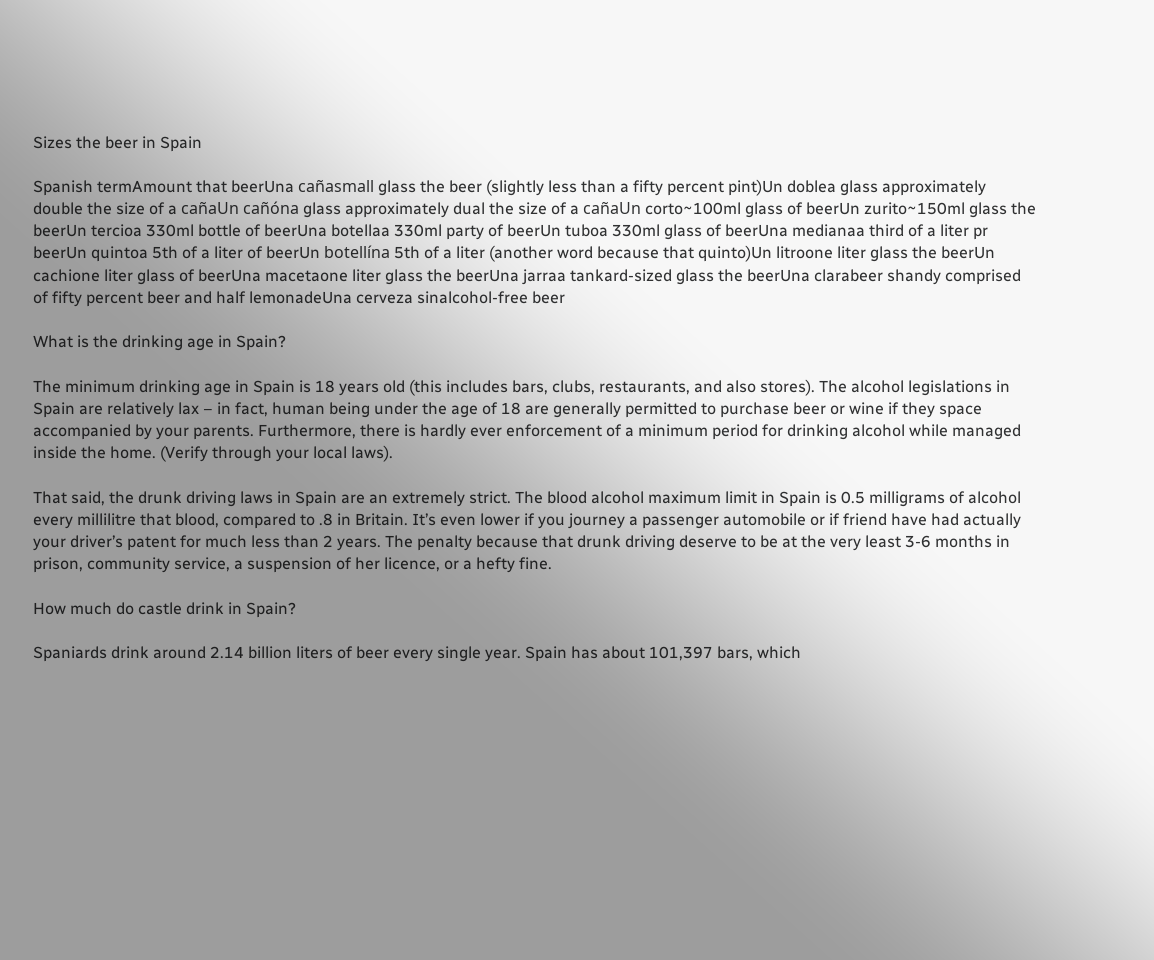Sizes the beer in Spain

Spanish termAmount that beerUna cañasmall glass the beer (slightly less than a fifty percent pint)Un doblea glass approximately double the size of a cañaUn cañóna glass approximately dual the size of a cañaUn corto~100ml glass of beerUn zurito~150ml glass the beerUn tercioa 330ml bottle of beerUna botellaa 330ml party of beerUn tuboa 330ml glass of beerUna medianaa third of a liter pr beerUn quintoa 5th of a liter of beerUn botellína 5th of a liter (another word because that quinto)Un litroone liter glass the beerUn cachione liter glass of beerUna macetaone liter glass the beerUna jarraa tankard-sized glass the beerUna clarabeer shandy comprised of fifty percent beer and half lemonadeUna cerveza sinalcohol-free beer

What is the drinking age in Spain?

The minimum drinking age in Spain is 18 years old (this includes bars, clubs, restaurants, and also stores). The alcohol legislations in Spain are relatively lax – in fact, human being under the age of 18 are generally permitted to purchase beer or wine if they space accompanied by your parents. Furthermore, there is hardly ever enforcement of a minimum period for drinking alcohol while managed inside the home. (Verify through your local laws).

That said, the drunk driving laws in Spain are an extremely strict. The blood alcohol maximum limit in Spain is 0.5 milligrams of alcohol every millilitre that blood, compared to .8 in Britain. It’s even lower if you journey a passenger automobile or if friend have had actually your driver’s patent for much less than 2 years. The penalty because that drunk driving deserve to be at the very least 3-6 months in prison, community service, a suspension of her licence, or a hefty fine.

How much do castle drink in Spain?

Spaniards drink around 2.14 billion liters of beer every single year. Spain has about 101,397 bars, which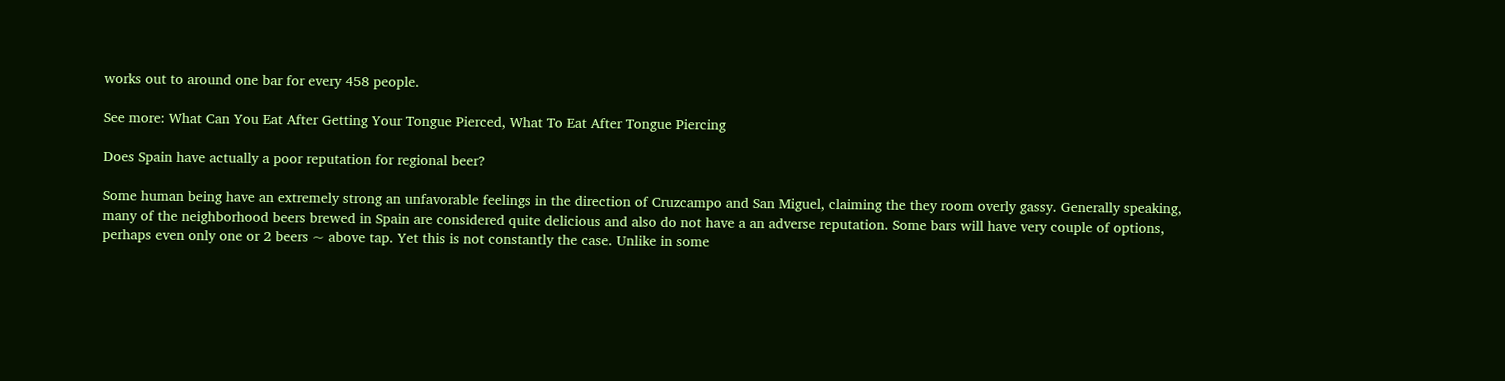works out to around one bar for every 458 people.

See more: What Can You Eat After Getting Your Tongue Pierced, What To Eat After Tongue Piercing

Does Spain have actually a poor reputation for regional beer?

Some human being have an extremely strong an unfavorable feelings in the direction of Cruzcampo and San Miguel, claiming the they room overly gassy. Generally speaking, many of the neighborhood beers brewed in Spain are considered quite delicious and also do not have a an adverse reputation. Some bars will have very couple of options, perhaps even only one or 2 beers ~ above tap. Yet this is not constantly the case. Unlike in some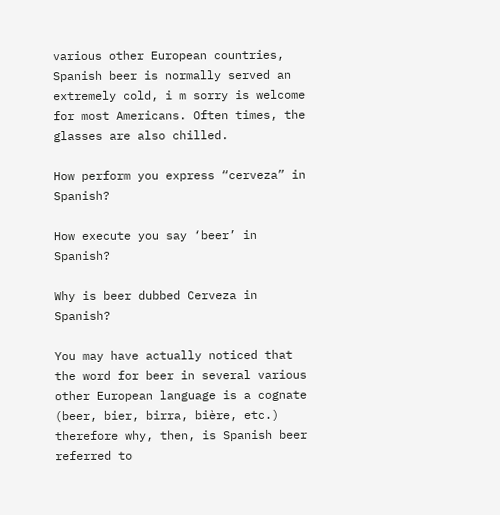various other European countries, Spanish beer is normally served an extremely cold, i m sorry is welcome for most Americans. Often times, the glasses are also chilled.

How perform you express “cerveza” in Spanish?

How execute you say ‘beer’ in Spanish?

Why is beer dubbed Cerveza in Spanish?

You may have actually noticed that the word for beer in several various other European language is a cognate (beer, bier, birra, bière, etc.) therefore why, then, is Spanish beer referred to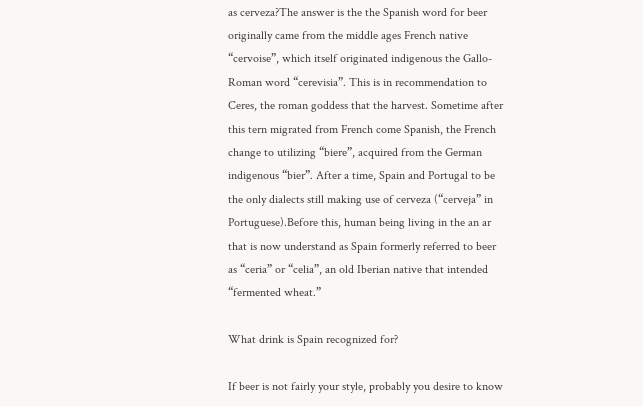as cerveza?The answer is the the Spanish word for beer originally came from the middle ages French native “cervoise”, which itself originated indigenous the Gallo-Roman word “cerevisia”. This is in recommendation to Ceres, the roman goddess that the harvest. Sometime after this tern migrated from French come Spanish, the French change to utilizing “biere”, acquired from the German indigenous “bier”. After a time, Spain and Portugal to be the only dialects still making use of cerveza (“cerveja” in Portuguese).Before this, human being living in the an ar that is now understand as Spain formerly referred to beer as “ceria” or “celia”, an old Iberian native that intended “fermented wheat.”

What drink is Spain recognized for?

If beer is not fairly your style, probably you desire to know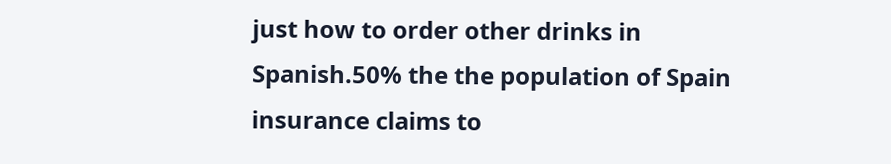just how to order other drinks in Spanish.50% the the population of Spain insurance claims to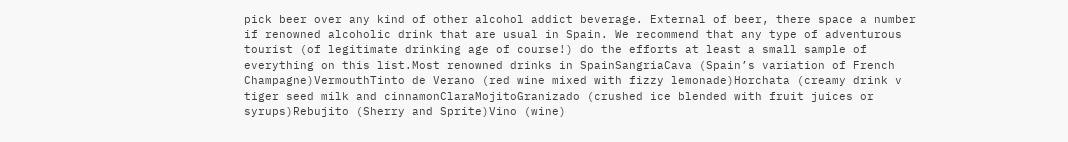pick beer over any kind of other alcohol addict beverage. External of beer, there space a number if renowned alcoholic drink that are usual in Spain. We recommend that any type of adventurous tourist (of legitimate drinking age of course!) do the efforts at least a small sample of everything on this list.Most renowned drinks in SpainSangriaCava (Spain’s variation of French Champagne)VermouthTinto de Verano (red wine mixed with fizzy lemonade)Horchata (creamy drink v tiger seed milk and cinnamonClaraMojitoGranizado (crushed ice blended with fruit juices or syrups)Rebujito (Sherry and Sprite)Vino (wine)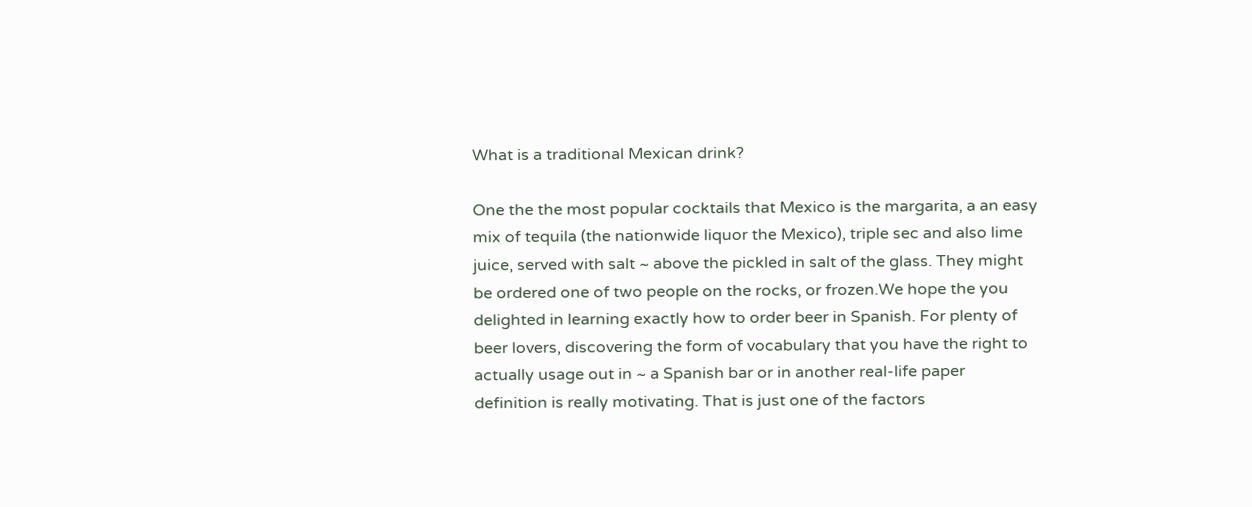What is a traditional Mexican drink?

One the the most popular cocktails that Mexico is the margarita, a an easy mix of tequila (the nationwide liquor the Mexico), triple sec and also lime juice, served with salt ~ above the pickled in salt of the glass. They might be ordered one of two people on the rocks, or frozen.We hope the you delighted in learning exactly how to order beer in Spanish. For plenty of beer lovers, discovering the form of vocabulary that you have the right to actually usage out in ~ a Spanish bar or in another real-life paper definition is really motivating. That is just one of the factors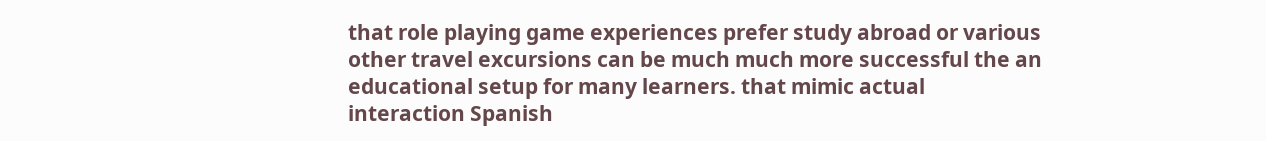that role playing game experiences prefer study abroad or various other travel excursions can be much much more successful the an educational setup for many learners. that mimic actual interaction Spanish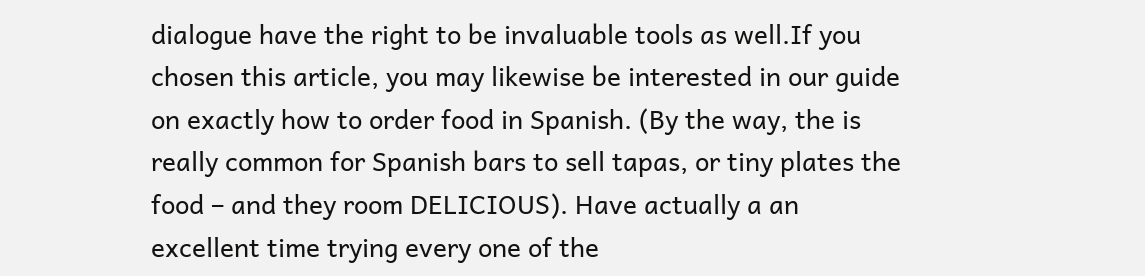dialogue have the right to be invaluable tools as well.If you chosen this article, you may likewise be interested in our guide on exactly how to order food in Spanish. (By the way, the is really common for Spanish bars to sell tapas, or tiny plates the food – and they room DELICIOUS). Have actually a an excellent time trying every one of the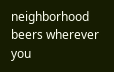neighborhood beers wherever you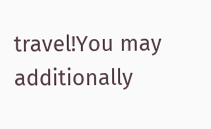travel!You may additionally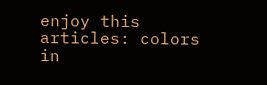enjoy this articles: colors in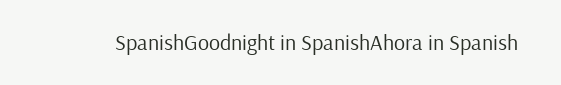SpanishGoodnight in SpanishAhora in Spanish